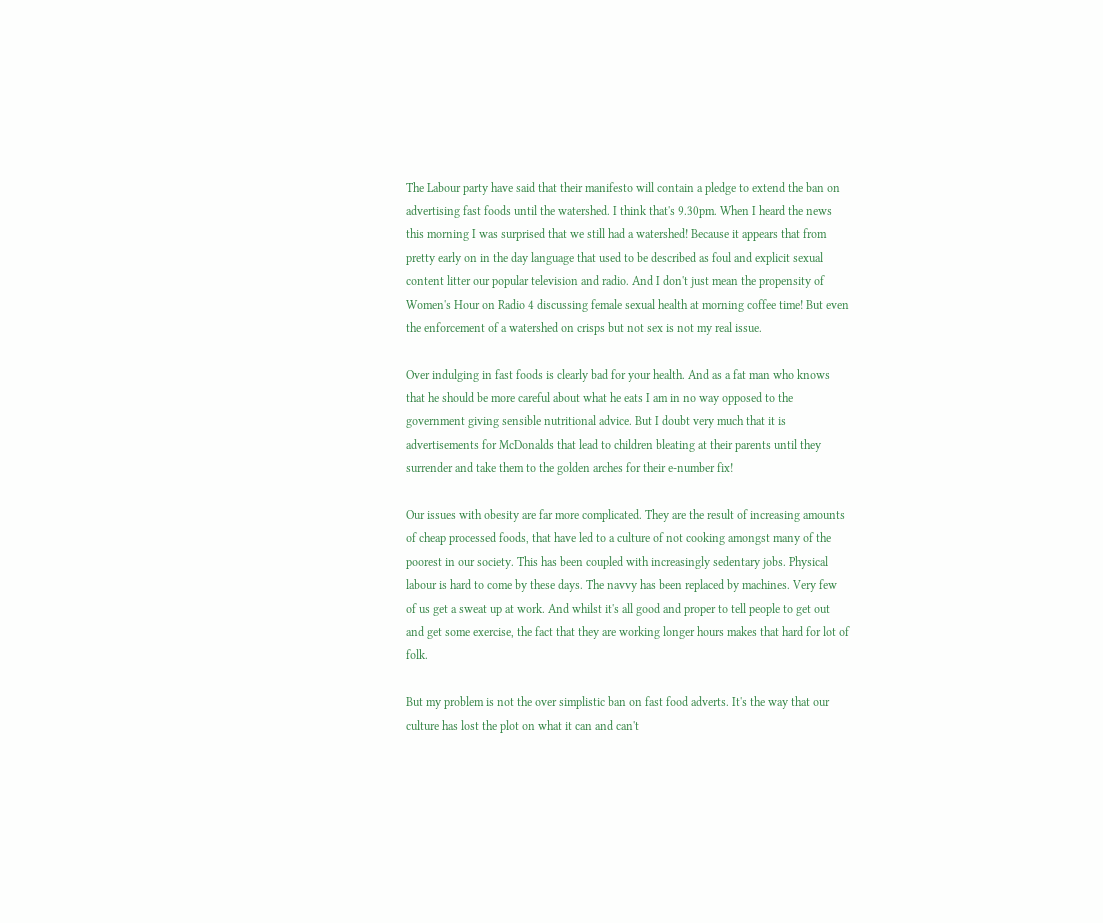The Labour party have said that their manifesto will contain a pledge to extend the ban on advertising fast foods until the watershed. I think that's 9.30pm. When I heard the news this morning I was surprised that we still had a watershed! Because it appears that from pretty early on in the day language that used to be described as foul and explicit sexual content litter our popular television and radio. And I don't just mean the propensity of Women's Hour on Radio 4 discussing female sexual health at morning coffee time! But even the enforcement of a watershed on crisps but not sex is not my real issue.

Over indulging in fast foods is clearly bad for your health. And as a fat man who knows that he should be more careful about what he eats I am in no way opposed to the government giving sensible nutritional advice. But I doubt very much that it is advertisements for McDonalds that lead to children bleating at their parents until they surrender and take them to the golden arches for their e-number fix!

Our issues with obesity are far more complicated. They are the result of increasing amounts of cheap processed foods, that have led to a culture of not cooking amongst many of the poorest in our society. This has been coupled with increasingly sedentary jobs. Physical labour is hard to come by these days. The navvy has been replaced by machines. Very few of us get a sweat up at work. And whilst it's all good and proper to tell people to get out and get some exercise, the fact that they are working longer hours makes that hard for lot of folk.

But my problem is not the over simplistic ban on fast food adverts. It's the way that our culture has lost the plot on what it can and can't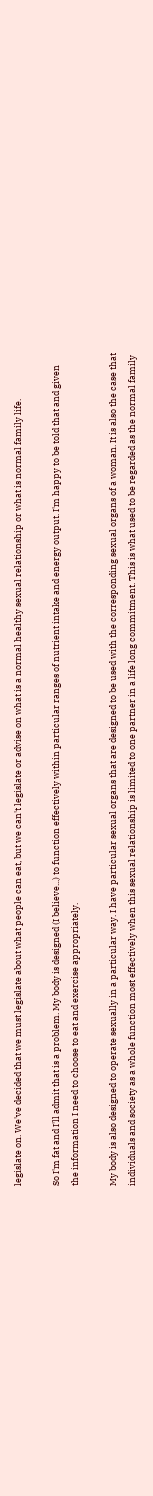legislate on. We've decided that we must legislate about what people can eat, but we can't legislate or advise on what is a normal healthy sexual relationship or what is normal family life.

So I'm fat and I'll admit that is a problem. My body is designed (I believe...) to function effectively within particular ranges of nutrient intake and energy output. I'm happy to be told that and given the information I need to choose to eat and exercise appropriately.

My body is also designed to operate sexually in a particular way. I have particular sexual organs that are designed to be used with the corresponding sexual organs of a woman. It is also the case that individuals and society as a whole function most effectively when this sexual relationship is limited to one partner in a life long commitment. This is what used to be regarded as the normal family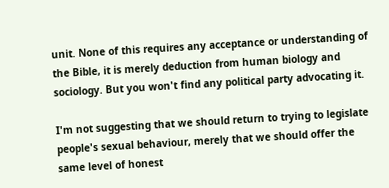unit. None of this requires any acceptance or understanding of the Bible, it is merely deduction from human biology and sociology. But you won't find any political party advocating it.

I'm not suggesting that we should return to trying to legislate people's sexual behaviour, merely that we should offer the same level of honest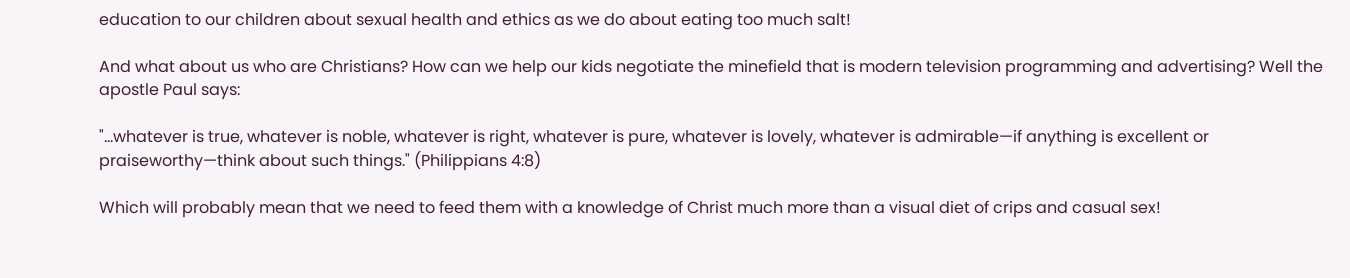education to our children about sexual health and ethics as we do about eating too much salt!

And what about us who are Christians? How can we help our kids negotiate the minefield that is modern television programming and advertising? Well the apostle Paul says:

"...whatever is true, whatever is noble, whatever is right, whatever is pure, whatever is lovely, whatever is admirable—if anything is excellent or praiseworthy—think about such things." (Philippians 4:8)

Which will probably mean that we need to feed them with a knowledge of Christ much more than a visual diet of crips and casual sex!